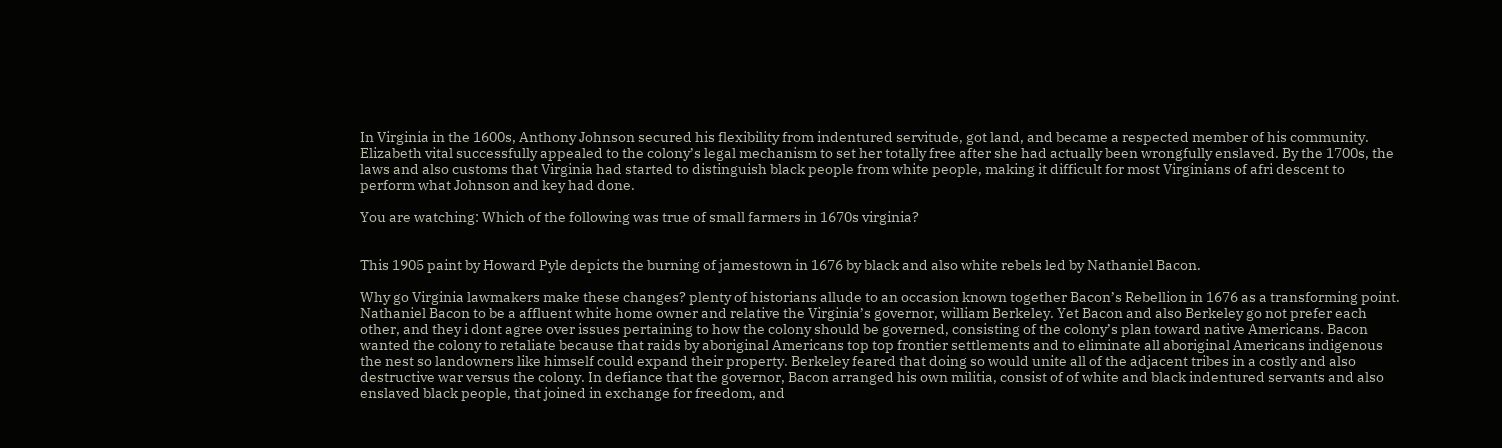In Virginia in the 1600s, Anthony Johnson secured his flexibility from indentured servitude, got land, and became a respected member of his community. Elizabeth vital successfully appealed to the colony’s legal mechanism to set her totally free after she had actually been wrongfully enslaved. By the 1700s, the laws and also customs that Virginia had started to distinguish black people from white people, making it difficult for most Virginians of afri descent to perform what Johnson and key had done.

You are watching: Which of the following was true of small farmers in 1670s virginia?


This 1905 paint by Howard Pyle depicts the burning of jamestown in 1676 by black and also white rebels led by Nathaniel Bacon.

Why go Virginia lawmakers make these changes? plenty of historians allude to an occasion known together Bacon’s Rebellion in 1676 as a transforming point. Nathaniel Bacon to be a affluent white home owner and relative the Virginia’s governor, william Berkeley. Yet Bacon and also Berkeley go not prefer each other, and they i dont agree over issues pertaining to how the colony should be governed, consisting of the colony’s plan toward native Americans. Bacon wanted the colony to retaliate because that raids by aboriginal Americans top top frontier settlements and to eliminate all aboriginal Americans indigenous the nest so landowners like himself could expand their property. Berkeley feared that doing so would unite all of the adjacent tribes in a costly and also destructive war versus the colony. In defiance that the governor, Bacon arranged his own militia, consist of of white and black indentured servants and also enslaved black people, that joined in exchange for freedom, and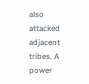also attacked adjacent tribes. A power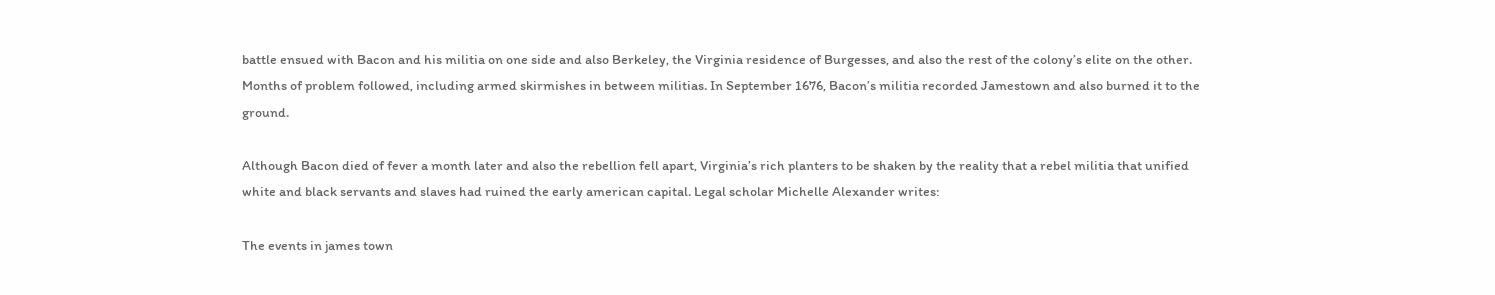battle ensued with Bacon and his militia on one side and also Berkeley, the Virginia residence of Burgesses, and also the rest of the colony’s elite on the other. Months of problem followed, including armed skirmishes in between militias. In September 1676, Bacon’s militia recorded Jamestown and also burned it to the ground.

Although Bacon died of fever a month later and also the rebellion fell apart, Virginia’s rich planters to be shaken by the reality that a rebel militia that unified white and black servants and slaves had ruined the early american capital. Legal scholar Michelle Alexander writes:

The events in james town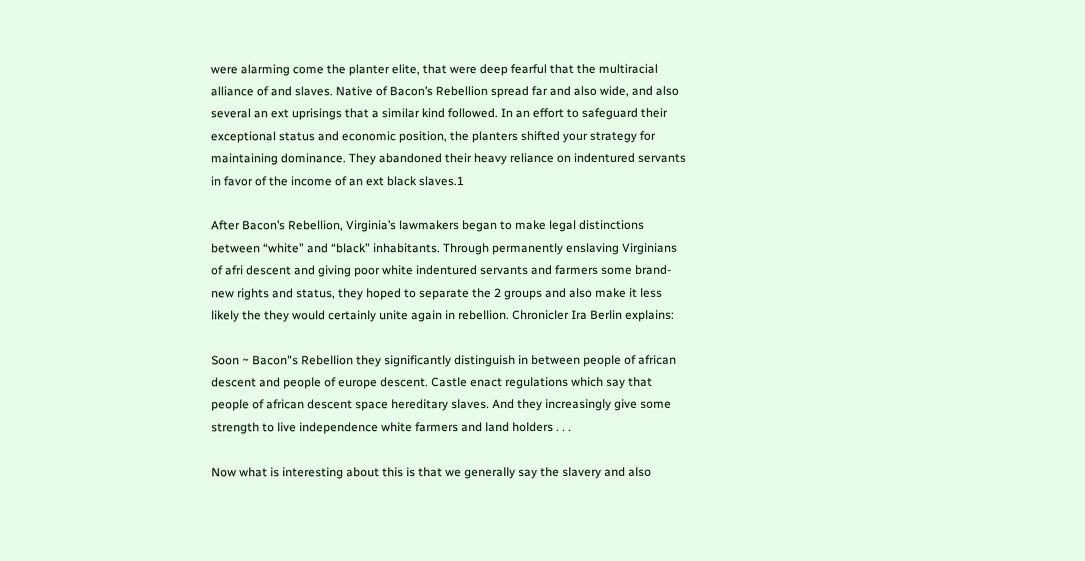were alarming come the planter elite, that were deep fearful that the multiracial alliance of and slaves. Native of Bacon’s Rebellion spread far and also wide, and also several an ext uprisings that a similar kind followed. In an effort to safeguard their exceptional status and economic position, the planters shifted your strategy for maintaining dominance. They abandoned their heavy reliance on indentured servants in favor of the income of an ext black slaves.1

After Bacon’s Rebellion, Virginia’s lawmakers began to make legal distinctions between “white” and “black” inhabitants. Through permanently enslaving Virginians of afri descent and giving poor white indentured servants and farmers some brand-new rights and status, they hoped to separate the 2 groups and also make it less likely the they would certainly unite again in rebellion. Chronicler Ira Berlin explains:

Soon ~ Bacon"s Rebellion they significantly distinguish in between people of african descent and people of europe descent. Castle enact regulations which say that people of african descent space hereditary slaves. And they increasingly give some strength to live independence white farmers and land holders . . .

Now what is interesting about this is that we generally say the slavery and also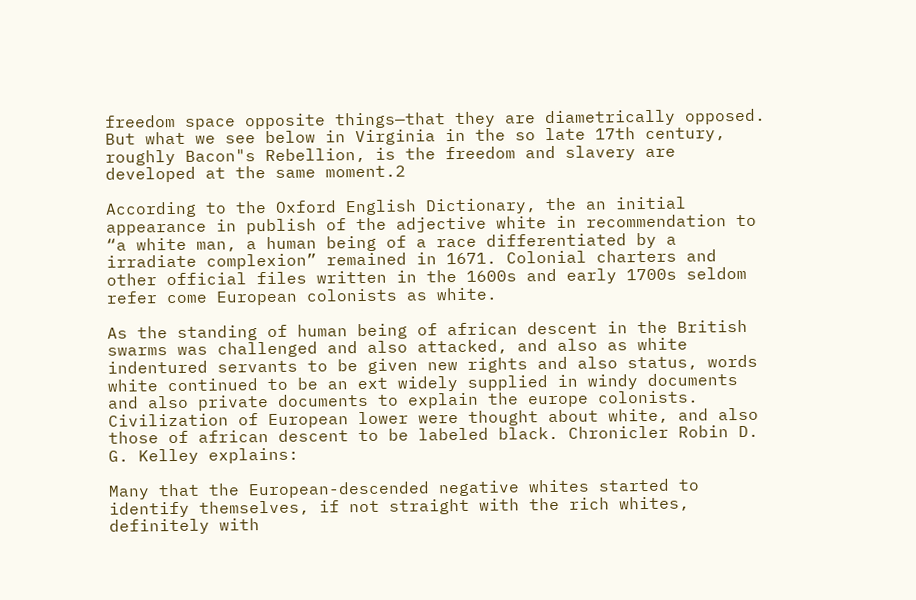freedom space opposite things—that they are diametrically opposed. But what we see below in Virginia in the so late 17th century, roughly Bacon"s Rebellion, is the freedom and slavery are developed at the same moment.2

According to the Oxford English Dictionary, the an initial appearance in publish of the adjective white in recommendation to “a white man, a human being of a race differentiated by a irradiate complexion” remained in 1671. Colonial charters and other official files written in the 1600s and early 1700s seldom refer come European colonists as white.

As the standing of human being of african descent in the British swarms was challenged and also attacked, and also as white indentured servants to be given new rights and also status, words white continued to be an ext widely supplied in windy documents and also private documents to explain the europe colonists. Civilization of European lower were thought about white, and also those of african descent to be labeled black. Chronicler Robin D. G. Kelley explains:

Many that the European-descended negative whites started to identify themselves, if not straight with the rich whites, definitely with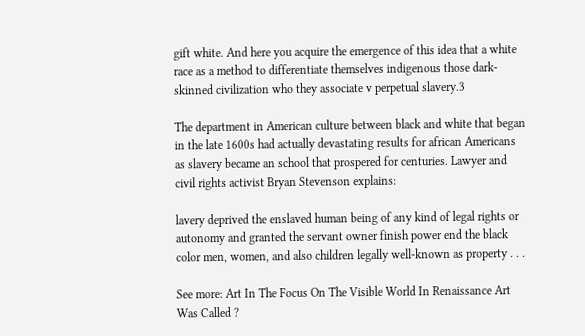gift white. And here you acquire the emergence of this idea that a white race as a method to differentiate themselves indigenous those dark-skinned civilization who they associate v perpetual slavery.3

The department in American culture between black and white that began in the late 1600s had actually devastating results for african Americans as slavery became an school that prospered for centuries. Lawyer and civil rights activist Bryan Stevenson explains:

lavery deprived the enslaved human being of any kind of legal rights or autonomy and granted the servant owner finish power end the black color men, women, and also children legally well-known as property . . .

See more: Art In The Focus On The Visible World In Renaissance Art Was Called ?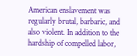American enslavement was regularly brutal, barbaric, and also violent. In addition to the hardship of compelled labor,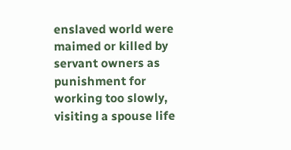enslaved world were maimed or killed by servant owners as punishment for working too slowly, visiting a spouse life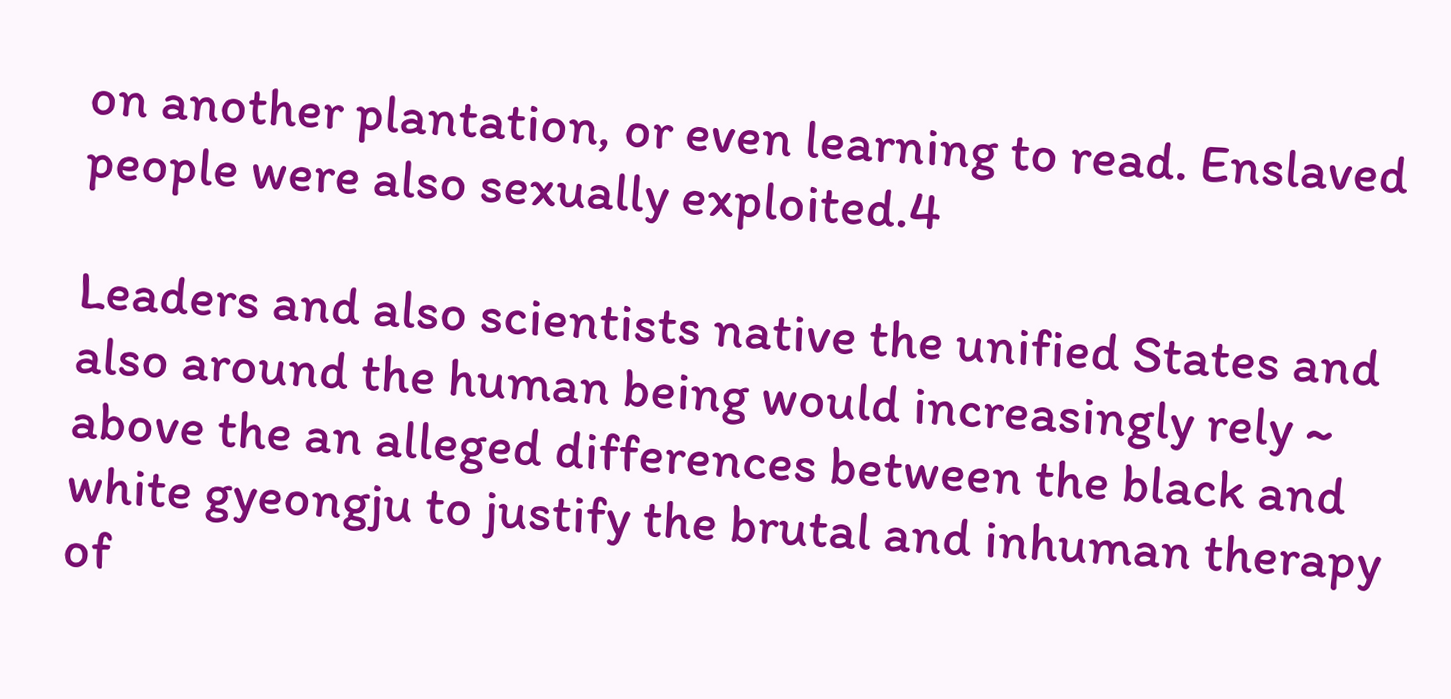on another plantation, or even learning to read. Enslaved people were also sexually exploited.4

Leaders and also scientists native the unified States and also around the human being would increasingly rely ~ above the an alleged differences between the black and white gyeongju to justify the brutal and inhuman therapy of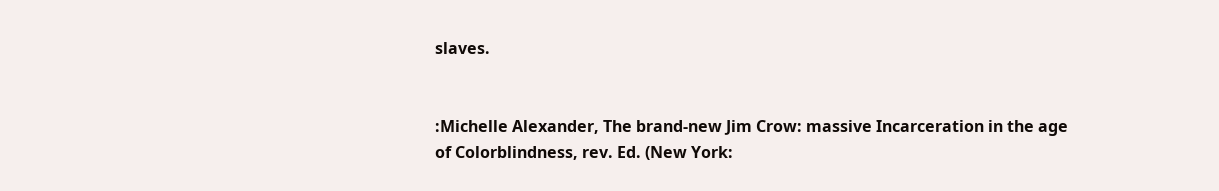slaves.


:Michelle Alexander, The brand-new Jim Crow: massive Incarceration in the age of Colorblindness, rev. Ed. (New York: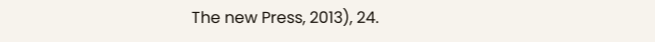The new Press, 2013), 24.